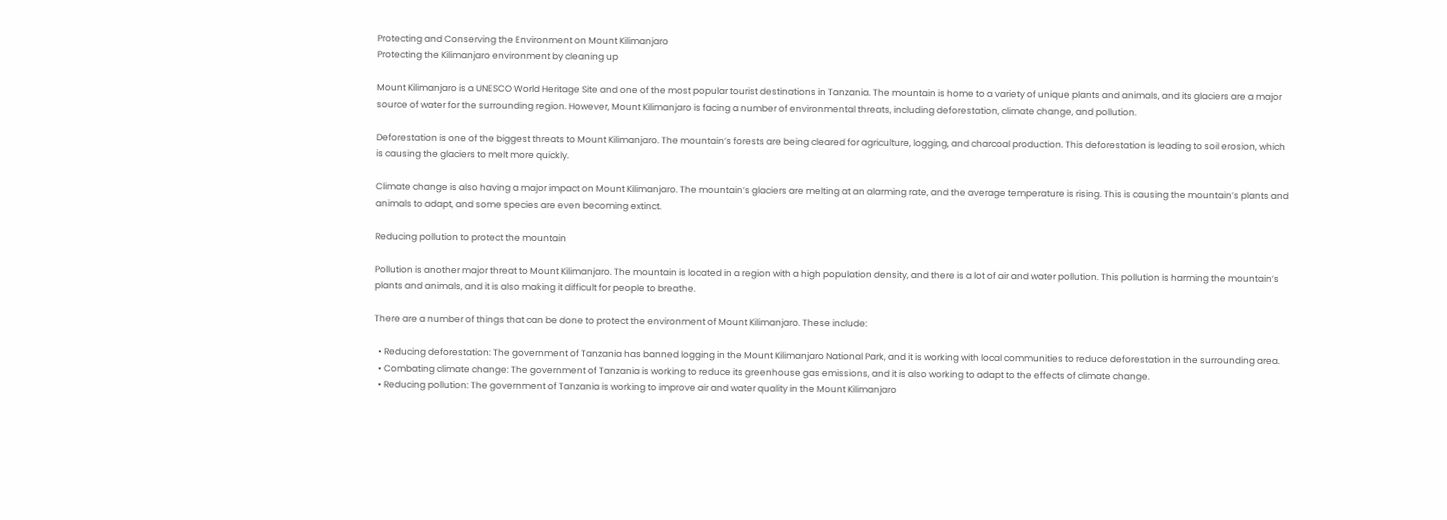Protecting and Conserving the Environment on Mount Kilimanjaro
Protecting the Kilimanjaro environment by cleaning up

Mount Kilimanjaro is a UNESCO World Heritage Site and one of the most popular tourist destinations in Tanzania. The mountain is home to a variety of unique plants and animals, and its glaciers are a major source of water for the surrounding region. However, Mount Kilimanjaro is facing a number of environmental threats, including deforestation, climate change, and pollution.

Deforestation is one of the biggest threats to Mount Kilimanjaro. The mountain’s forests are being cleared for agriculture, logging, and charcoal production. This deforestation is leading to soil erosion, which is causing the glaciers to melt more quickly.

Climate change is also having a major impact on Mount Kilimanjaro. The mountain’s glaciers are melting at an alarming rate, and the average temperature is rising. This is causing the mountain’s plants and animals to adapt, and some species are even becoming extinct.

Reducing pollution to protect the mountain

Pollution is another major threat to Mount Kilimanjaro. The mountain is located in a region with a high population density, and there is a lot of air and water pollution. This pollution is harming the mountain’s plants and animals, and it is also making it difficult for people to breathe.

There are a number of things that can be done to protect the environment of Mount Kilimanjaro. These include:

  • Reducing deforestation: The government of Tanzania has banned logging in the Mount Kilimanjaro National Park, and it is working with local communities to reduce deforestation in the surrounding area.
  • Combating climate change: The government of Tanzania is working to reduce its greenhouse gas emissions, and it is also working to adapt to the effects of climate change.
  • Reducing pollution: The government of Tanzania is working to improve air and water quality in the Mount Kilimanjaro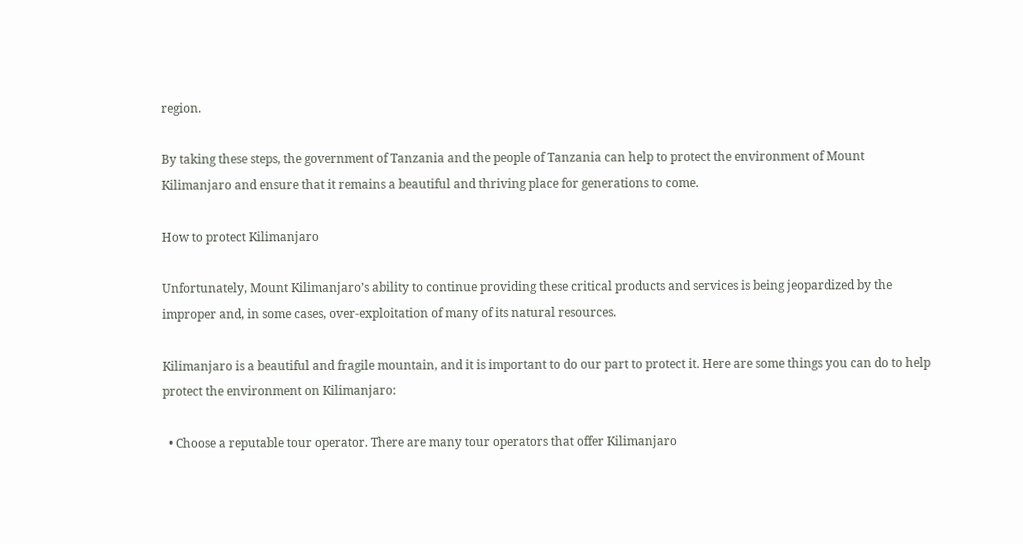region.

By taking these steps, the government of Tanzania and the people of Tanzania can help to protect the environment of Mount Kilimanjaro and ensure that it remains a beautiful and thriving place for generations to come.

How to protect Kilimanjaro

Unfortunately, Mount Kilimanjaro’s ability to continue providing these critical products and services is being jeopardized by the improper and, in some cases, over-exploitation of many of its natural resources.

Kilimanjaro is a beautiful and fragile mountain, and it is important to do our part to protect it. Here are some things you can do to help protect the environment on Kilimanjaro:

  • Choose a reputable tour operator. There are many tour operators that offer Kilimanjaro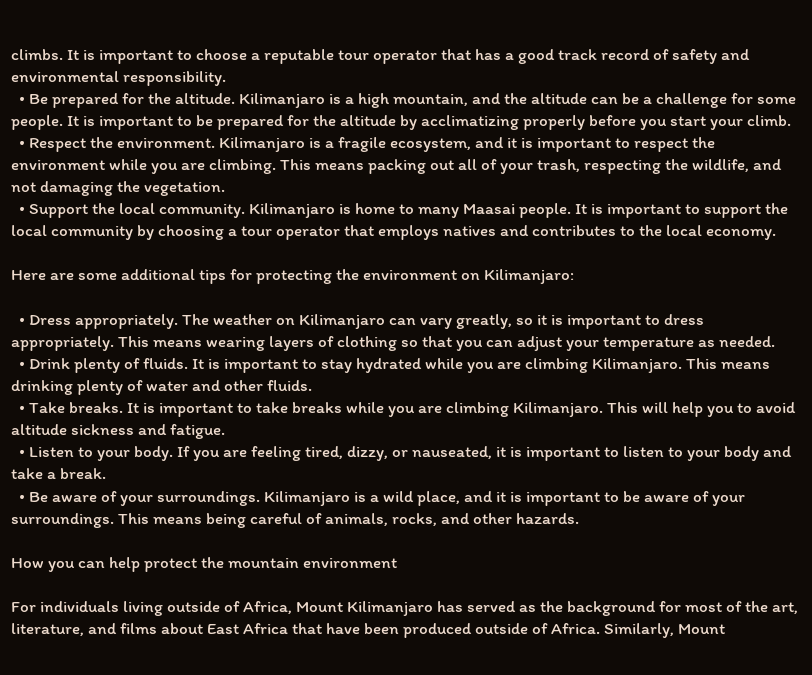climbs. It is important to choose a reputable tour operator that has a good track record of safety and environmental responsibility.
  • Be prepared for the altitude. Kilimanjaro is a high mountain, and the altitude can be a challenge for some people. It is important to be prepared for the altitude by acclimatizing properly before you start your climb.
  • Respect the environment. Kilimanjaro is a fragile ecosystem, and it is important to respect the environment while you are climbing. This means packing out all of your trash, respecting the wildlife, and not damaging the vegetation.
  • Support the local community. Kilimanjaro is home to many Maasai people. It is important to support the local community by choosing a tour operator that employs natives and contributes to the local economy.

Here are some additional tips for protecting the environment on Kilimanjaro:

  • Dress appropriately. The weather on Kilimanjaro can vary greatly, so it is important to dress appropriately. This means wearing layers of clothing so that you can adjust your temperature as needed.
  • Drink plenty of fluids. It is important to stay hydrated while you are climbing Kilimanjaro. This means drinking plenty of water and other fluids.
  • Take breaks. It is important to take breaks while you are climbing Kilimanjaro. This will help you to avoid altitude sickness and fatigue.
  • Listen to your body. If you are feeling tired, dizzy, or nauseated, it is important to listen to your body and take a break.
  • Be aware of your surroundings. Kilimanjaro is a wild place, and it is important to be aware of your surroundings. This means being careful of animals, rocks, and other hazards.

How you can help protect the mountain environment

For individuals living outside of Africa, Mount Kilimanjaro has served as the background for most of the art, literature, and films about East Africa that have been produced outside of Africa. Similarly, Mount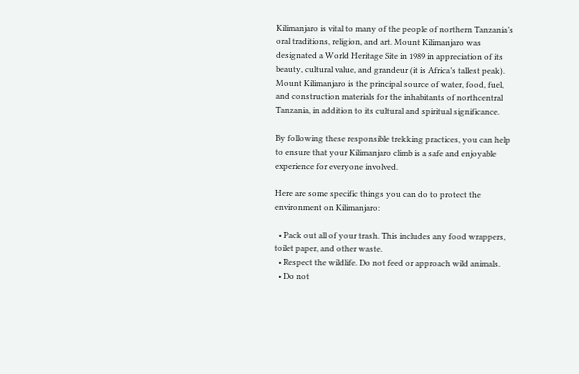Kilimanjaro is vital to many of the people of northern Tanzania’s oral traditions, religion, and art. Mount Kilimanjaro was designated a World Heritage Site in 1989 in appreciation of its beauty, cultural value, and grandeur (it is Africa’s tallest peak).
Mount Kilimanjaro is the principal source of water, food, fuel, and construction materials for the inhabitants of northcentral Tanzania, in addition to its cultural and spiritual significance.

By following these responsible trekking practices, you can help to ensure that your Kilimanjaro climb is a safe and enjoyable experience for everyone involved.

Here are some specific things you can do to protect the environment on Kilimanjaro:

  • Pack out all of your trash. This includes any food wrappers, toilet paper, and other waste.
  • Respect the wildlife. Do not feed or approach wild animals.
  • Do not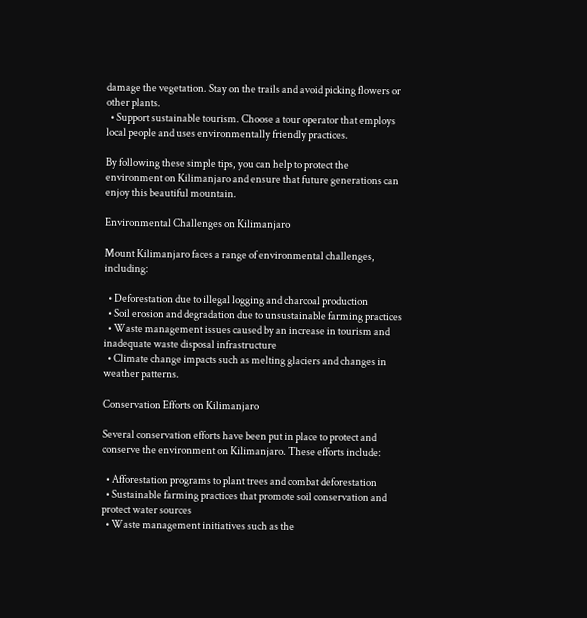damage the vegetation. Stay on the trails and avoid picking flowers or other plants.
  • Support sustainable tourism. Choose a tour operator that employs local people and uses environmentally friendly practices.

By following these simple tips, you can help to protect the environment on Kilimanjaro and ensure that future generations can enjoy this beautiful mountain.

Environmental Challenges on Kilimanjaro

Mount Kilimanjaro faces a range of environmental challenges, including:

  • Deforestation due to illegal logging and charcoal production
  • Soil erosion and degradation due to unsustainable farming practices
  • Waste management issues caused by an increase in tourism and inadequate waste disposal infrastructure
  • Climate change impacts such as melting glaciers and changes in weather patterns.

Conservation Efforts on Kilimanjaro

Several conservation efforts have been put in place to protect and conserve the environment on Kilimanjaro. These efforts include:

  • Afforestation programs to plant trees and combat deforestation
  • Sustainable farming practices that promote soil conservation and protect water sources
  • Waste management initiatives such as the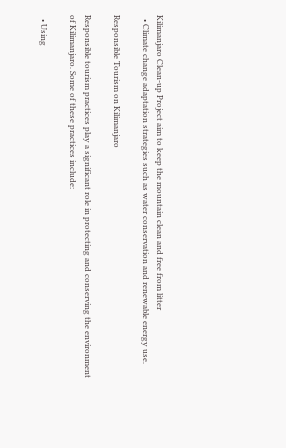Kilimanjaro Clean-up Project aim to keep the mountain clean and free from litter
  • Climate change adaptation strategies such as water conservation and renewable energy use.

Responsible Tourism on Kilimanjaro

Responsible tourism practices play a significant role in protecting and conserving the environment of Kilimanjaro. Some of these practices include:

  • Using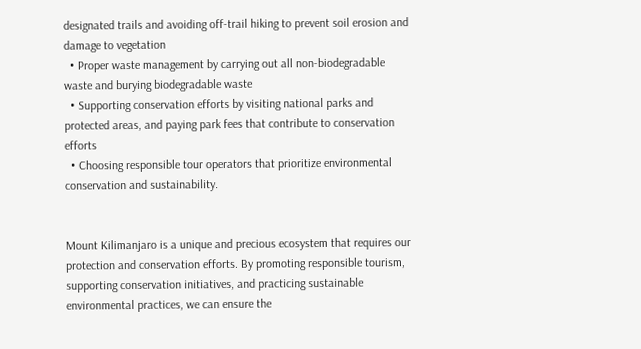designated trails and avoiding off-trail hiking to prevent soil erosion and damage to vegetation
  • Proper waste management by carrying out all non-biodegradable waste and burying biodegradable waste
  • Supporting conservation efforts by visiting national parks and protected areas, and paying park fees that contribute to conservation efforts
  • Choosing responsible tour operators that prioritize environmental conservation and sustainability.


Mount Kilimanjaro is a unique and precious ecosystem that requires our protection and conservation efforts. By promoting responsible tourism, supporting conservation initiatives, and practicing sustainable environmental practices, we can ensure the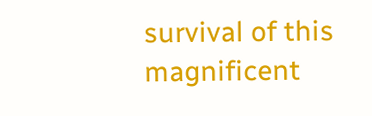survival of this magnificent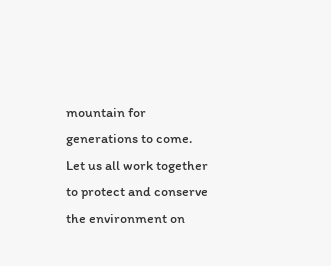mountain for generations to come. Let us all work together to protect and conserve the environment on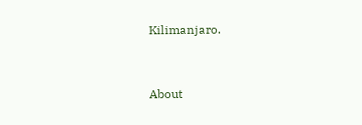Kilimanjaro.


About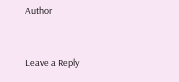Author



Leave a Reply